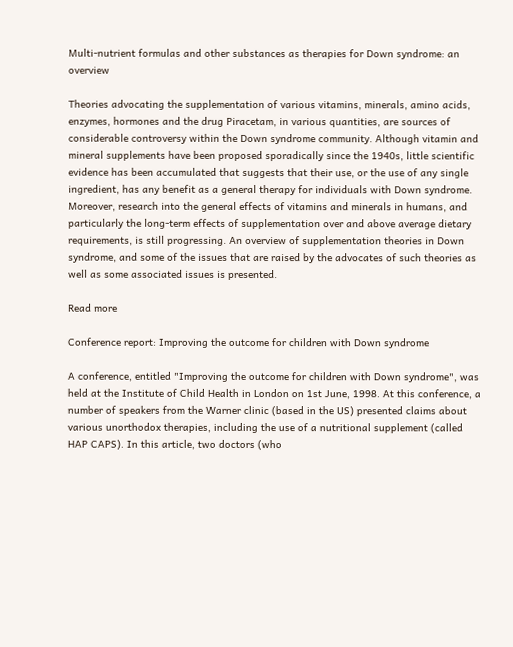Multi-nutrient formulas and other substances as therapies for Down syndrome: an overview

Theories advocating the supplementation of various vitamins, minerals, amino acids, enzymes, hormones and the drug Piracetam, in various quantities, are sources of considerable controversy within the Down syndrome community. Although vitamin and mineral supplements have been proposed sporadically since the 1940s, little scientific evidence has been accumulated that suggests that their use, or the use of any single ingredient, has any benefit as a general therapy for individuals with Down syndrome. Moreover, research into the general effects of vitamins and minerals in humans, and particularly the long-term effects of supplementation over and above average dietary requirements, is still progressing. An overview of supplementation theories in Down syndrome, and some of the issues that are raised by the advocates of such theories as well as some associated issues is presented.

Read more

Conference report: Improving the outcome for children with Down syndrome

A conference, entitled "Improving the outcome for children with Down syndrome", was held at the Institute of Child Health in London on 1st June, 1998. At this conference, a number of speakers from the Warner clinic (based in the US) presented claims about various unorthodox therapies, including the use of a nutritional supplement (called HAP CAPS). In this article, two doctors (who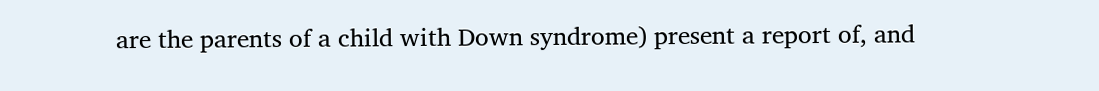are the parents of a child with Down syndrome) present a report of, and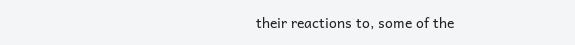their reactions to, some of the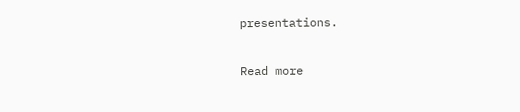presentations.

Read more